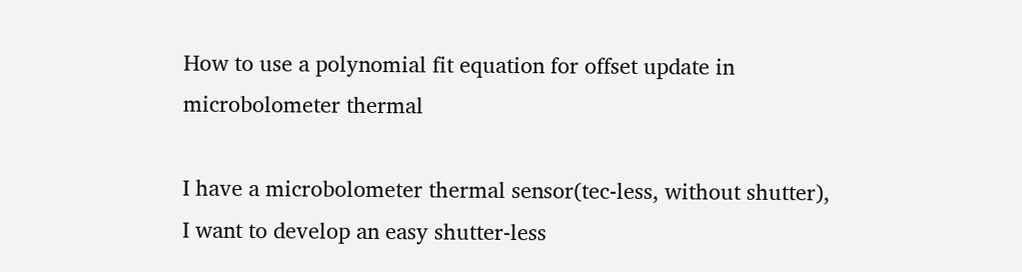How to use a polynomial fit equation for offset update in microbolometer thermal

I have a microbolometer thermal sensor(tec-less, without shutter), I want to develop an easy shutter-less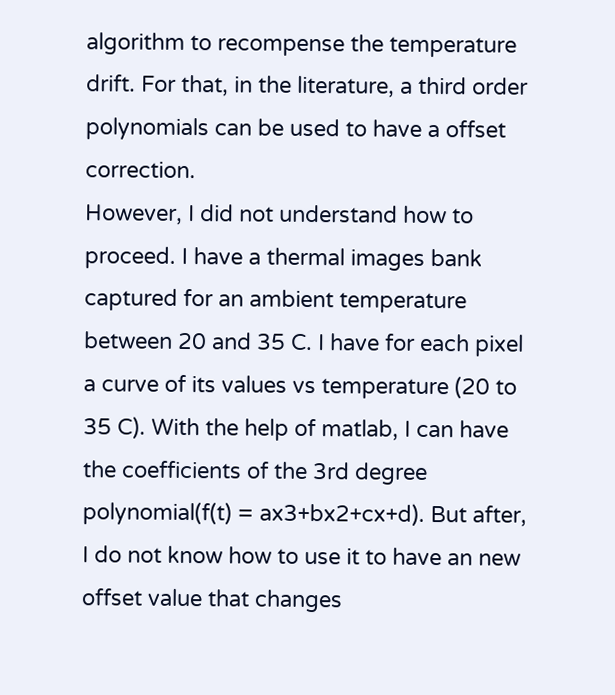algorithm to recompense the temperature drift. For that, in the literature, a third order polynomials can be used to have a offset correction.
However, I did not understand how to proceed. I have a thermal images bank captured for an ambient temperature between 20 and 35 C. I have for each pixel a curve of its values vs temperature (20 to 35 C). With the help of matlab, I can have the coefficients of the 3rd degree polynomial(f(t) = ax3+bx2+cx+d). But after, I do not know how to use it to have an new offset value that changes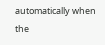automatically when the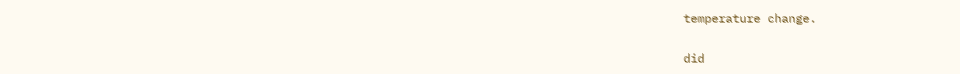temperature change.

did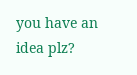you have an idea plz?